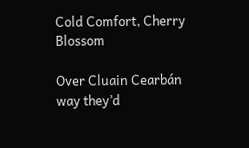Cold Comfort, Cherry Blossom

Over Cluain Cearbán way they’d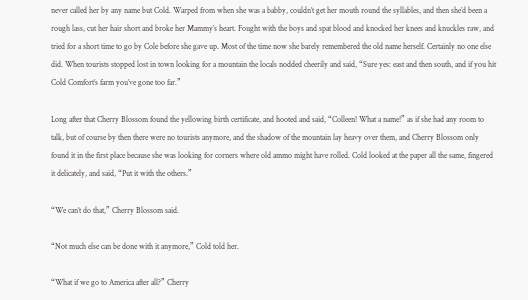never called her by any name but Cold. Warped from when she was a babby, couldn’t get her mouth round the syllables, and then she’d been a rough lass, cut her hair short and broke her Mammy’s heart. Fought with the boys and spat blood and knocked her knees and knuckles raw, and tried for a short time to go by Cole before she gave up. Most of the time now she barely remembered the old name herself. Certainly no one else did. When tourists stopped lost in town looking for a mountain the locals nodded cheerily and said, “Sure yes: east and then south, and if you hit Cold Comfort’s farm you’ve gone too far.”

Long after that Cherry Blossom found the yellowing birth certificate, and hooted and said, “Colleen! What a name!” as if she had any room to talk, but of course by then there were no tourists anymore, and the shadow of the mountain lay heavy over them, and Cherry Blossom only found it in the first place because she was looking for corners where old ammo might have rolled. Cold looked at the paper all the same, fingered it delicately, and said, “Put it with the others.”

“We can’t do that,” Cherry Blossom said.

“Not much else can be done with it anymore,” Cold told her.

“What if we go to America after all?” Cherry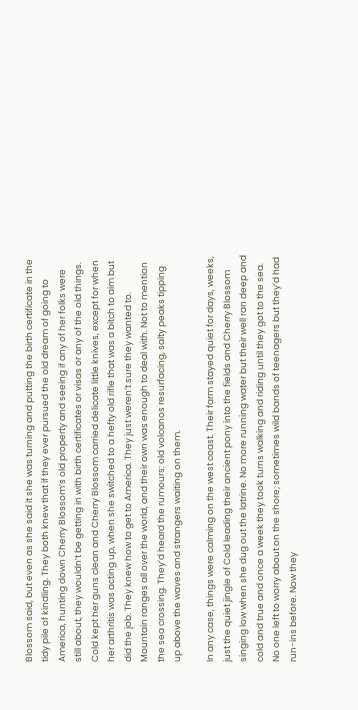Blossom said, but even as she said it she was turning and putting the birth certificate in the tidy pile of kindling. They both knew that if they ever pursued the old dream of going to America, hunting down Cherry Blossom’s old property and seeing if any of her folks were still about, they wouldn’t be getting in with birth certificates or visas or any of the old things. Cold kept her guns clean and Cherry Blossom carried delicate little knives, except for when her arthritis was acting up, when she switched to a hefty old rifle that was a bitch to aim but did the job. They knew how to get to America. They just weren’t sure they wanted to. Mountain ranges all over the world, and their own was enough to deal with. Not to mention the sea crossing. They’d heard the rumours: old volcanos resurfacing, salty peaks tipping up above the waves and strangers waiting on them.

In any case, things were calming on the west coast. Their farm stayed quiet for days, weeks, just the quiet jingle of Cold leading their ancient pony into the fields and Cherry Blossom singing low when she dug out the latrine. No more running water but their well ran deep and cold and true and once a week they took turns walking and riding until they got to the sea. No one left to worry about on the shore; sometimes wild bands of teenagers but they’d had run-ins before. Now they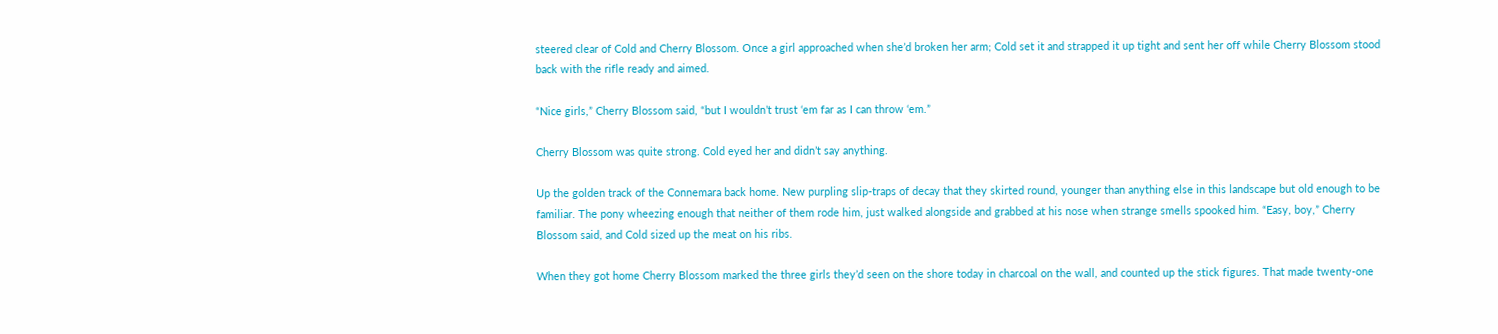steered clear of Cold and Cherry Blossom. Once a girl approached when she’d broken her arm; Cold set it and strapped it up tight and sent her off while Cherry Blossom stood back with the rifle ready and aimed.

“Nice girls,” Cherry Blossom said, “but I wouldn’t trust ‘em far as I can throw ‘em.”

Cherry Blossom was quite strong. Cold eyed her and didn’t say anything.

Up the golden track of the Connemara back home. New purpling slip-traps of decay that they skirted round, younger than anything else in this landscape but old enough to be familiar. The pony wheezing enough that neither of them rode him, just walked alongside and grabbed at his nose when strange smells spooked him. “Easy, boy,” Cherry Blossom said, and Cold sized up the meat on his ribs.

When they got home Cherry Blossom marked the three girls they’d seen on the shore today in charcoal on the wall, and counted up the stick figures. That made twenty-one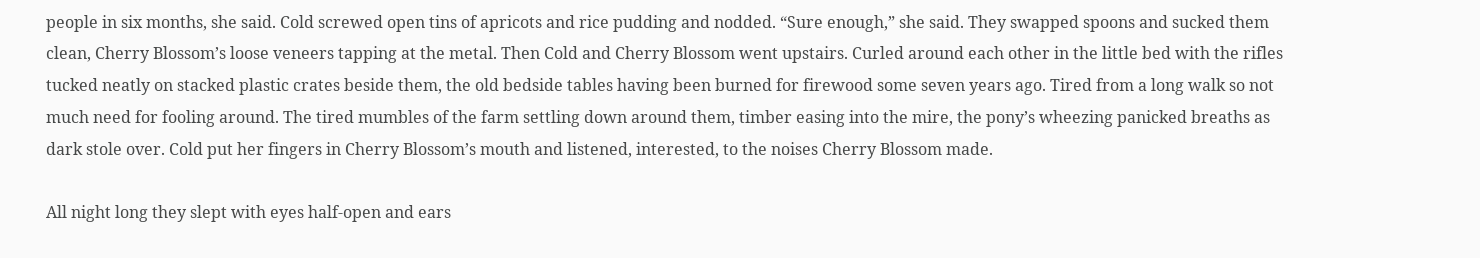people in six months, she said. Cold screwed open tins of apricots and rice pudding and nodded. “Sure enough,” she said. They swapped spoons and sucked them clean, Cherry Blossom’s loose veneers tapping at the metal. Then Cold and Cherry Blossom went upstairs. Curled around each other in the little bed with the rifles tucked neatly on stacked plastic crates beside them, the old bedside tables having been burned for firewood some seven years ago. Tired from a long walk so not much need for fooling around. The tired mumbles of the farm settling down around them, timber easing into the mire, the pony’s wheezing panicked breaths as dark stole over. Cold put her fingers in Cherry Blossom’s mouth and listened, interested, to the noises Cherry Blossom made.

All night long they slept with eyes half-open and ears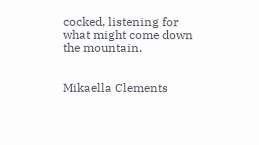cocked, listening for what might come down the mountain.


Mikaella Clements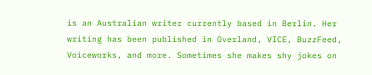is an Australian writer currently based in Berlin. Her writing has been published in Overland, VICE, BuzzFeed, Voiceworks, and more. Sometimes she makes shy jokes on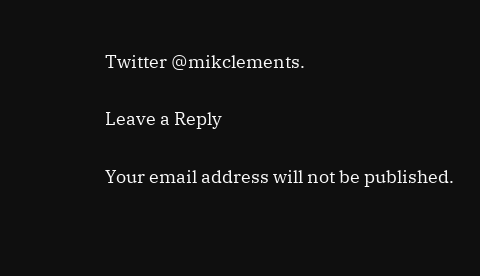Twitter @mikclements.

Leave a Reply

Your email address will not be published.